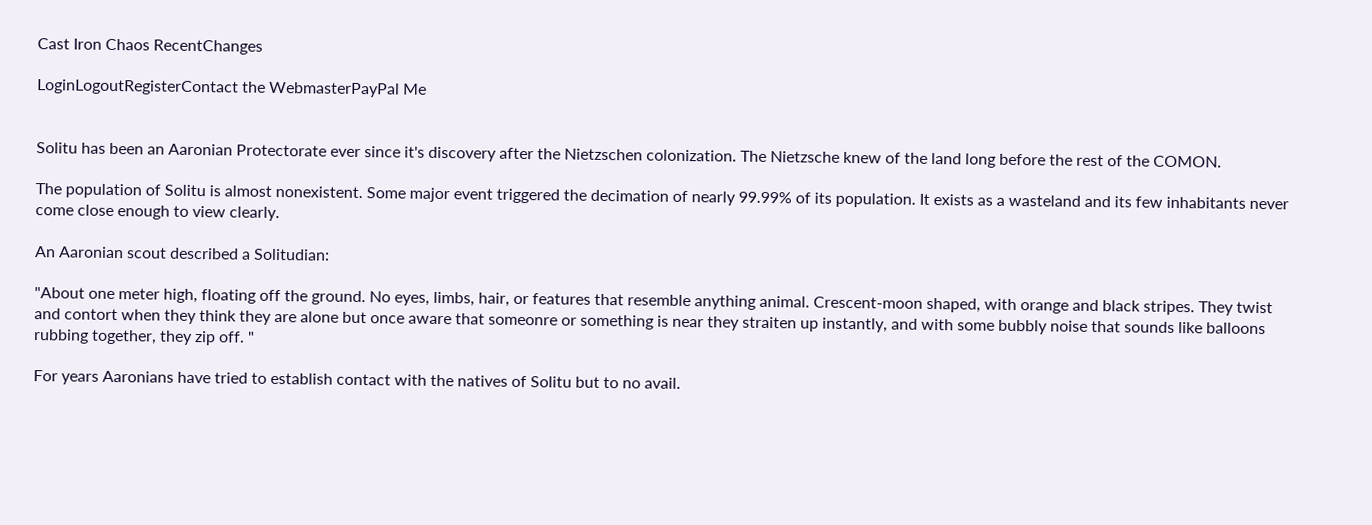Cast Iron Chaos RecentChanges

LoginLogoutRegisterContact the WebmasterPayPal Me


Solitu has been an Aaronian Protectorate ever since it's discovery after the Nietzschen colonization. The Nietzsche knew of the land long before the rest of the COMON.

The population of Solitu is almost nonexistent. Some major event triggered the decimation of nearly 99.99% of its population. It exists as a wasteland and its few inhabitants never come close enough to view clearly.

An Aaronian scout described a Solitudian:

"About one meter high, floating off the ground. No eyes, limbs, hair, or features that resemble anything animal. Crescent-moon shaped, with orange and black stripes. They twist and contort when they think they are alone but once aware that someonre or something is near they straiten up instantly, and with some bubbly noise that sounds like balloons rubbing together, they zip off. "

For years Aaronians have tried to establish contact with the natives of Solitu but to no avail.